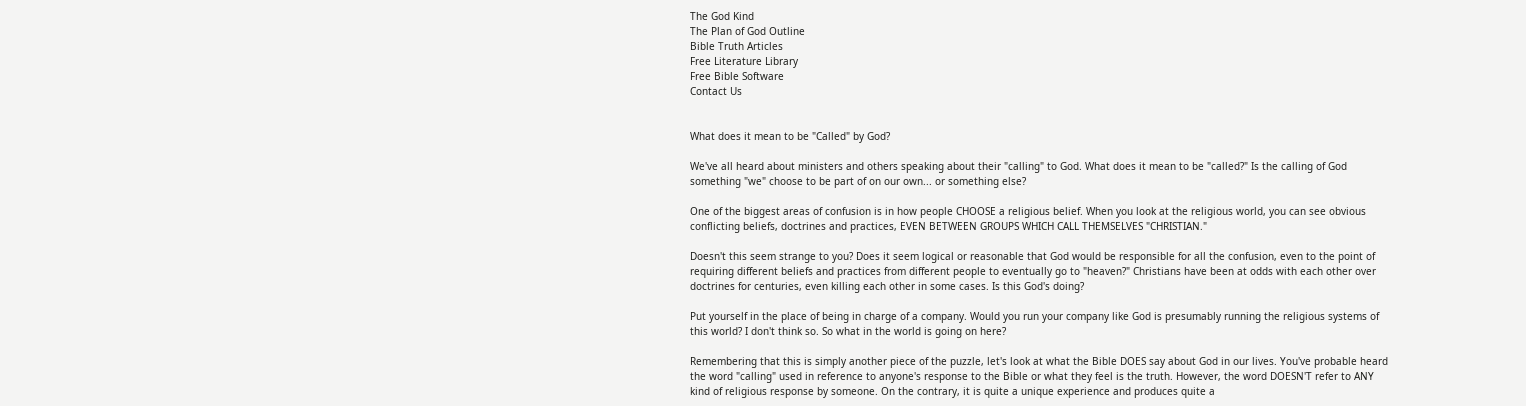The God Kind
The Plan of God Outline
Bible Truth Articles
Free Literature Library
Free Bible Software
Contact Us


What does it mean to be "Called" by God?

We've all heard about ministers and others speaking about their "calling" to God. What does it mean to be "called?" Is the calling of God something "we" choose to be part of on our own... or something else?

One of the biggest areas of confusion is in how people CHOOSE a religious belief. When you look at the religious world, you can see obvious conflicting beliefs, doctrines and practices, EVEN BETWEEN GROUPS WHICH CALL THEMSELVES "CHRISTIAN."

Doesn't this seem strange to you? Does it seem logical or reasonable that God would be responsible for all the confusion, even to the point of requiring different beliefs and practices from different people to eventually go to "heaven?" Christians have been at odds with each other over doctrines for centuries, even killing each other in some cases. Is this God's doing?

Put yourself in the place of being in charge of a company. Would you run your company like God is presumably running the religious systems of this world? I don't think so. So what in the world is going on here?

Remembering that this is simply another piece of the puzzle, let's look at what the Bible DOES say about God in our lives. You've probable heard the word "calling" used in reference to anyone's response to the Bible or what they feel is the truth. However, the word DOESN'T refer to ANY kind of religious response by someone. On the contrary, it is quite a unique experience and produces quite a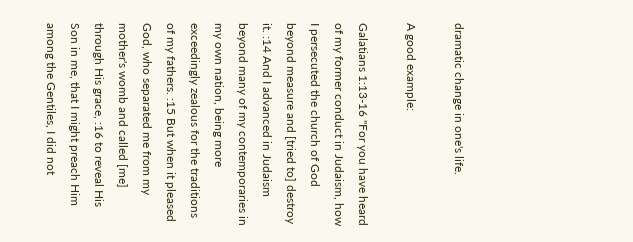dramatic change in one's life.

A good example:

Galatians 1:13-16 "For you have heard of my former conduct in Judaism, how I persecuted the church of God beyond measure and [tried to] destroy it. :14 And I advanced in Judaism beyond many of my contemporaries in my own nation, being more exceedingly zealous for the traditions of my fathers. :15 But when it pleased God, who separated me from my mother's womb and called [me] through His grace, :16 to reveal His Son in me, that I might preach Him among the Gentiles, I did not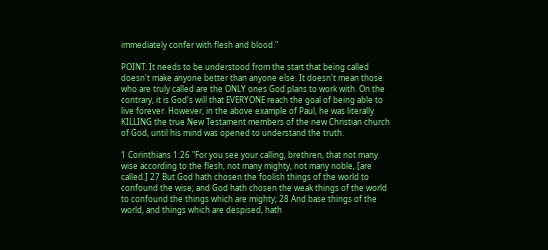immediately confer with flesh and blood."

POINT: It needs to be understood from the start that being called doesn't make anyone better than anyone else. It doesn't mean those who are truly called are the ONLY ones God plans to work with. On the contrary, it is God's will that EVERYONE reach the goal of being able to live forever. However, in the above example of Paul, he was literally KILLING the true New Testament members of the new Christian church of God, until his mind was opened to understand the truth.

1 Corinthians 1:26 "For you see your calling, brethren, that not many wise according to the flesh, not many mighty, not many noble, [are called.] 27 But God hath chosen the foolish things of the world to confound the wise; and God hath chosen the weak things of the world to confound the things which are mighty; 28 And base things of the world, and things which are despised, hath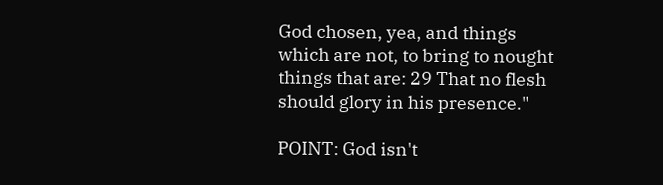God chosen, yea, and things which are not, to bring to nought things that are: 29 That no flesh should glory in his presence."

POINT: God isn't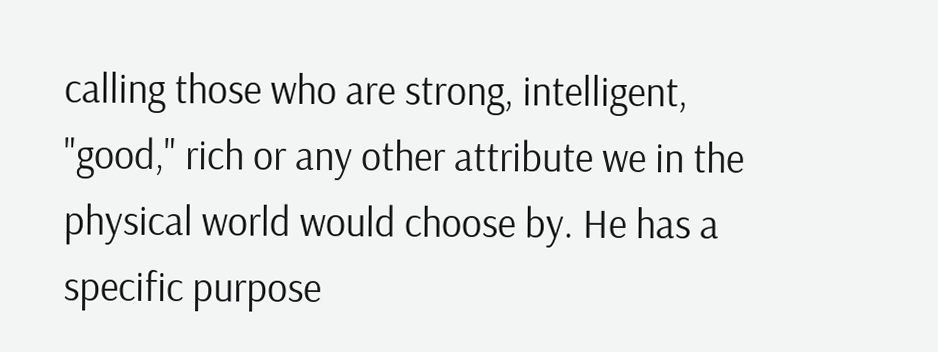calling those who are strong, intelligent, "good," rich or any other attribute we in the physical world would choose by. He has a specific purpose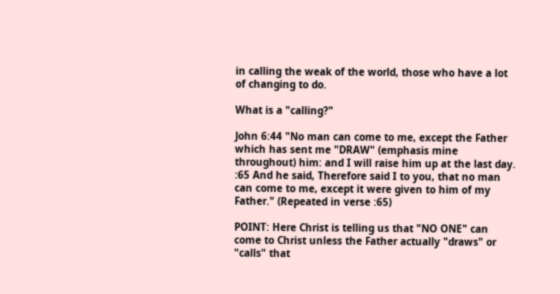in calling the weak of the world, those who have a lot of changing to do.

What is a "calling?"

John 6:44 "No man can come to me, except the Father which has sent me "DRAW" (emphasis mine throughout) him: and I will raise him up at the last day. :65 And he said, Therefore said I to you, that no man can come to me, except it were given to him of my Father." (Repeated in verse :65)

POINT: Here Christ is telling us that "NO ONE" can come to Christ unless the Father actually "draws" or "calls" that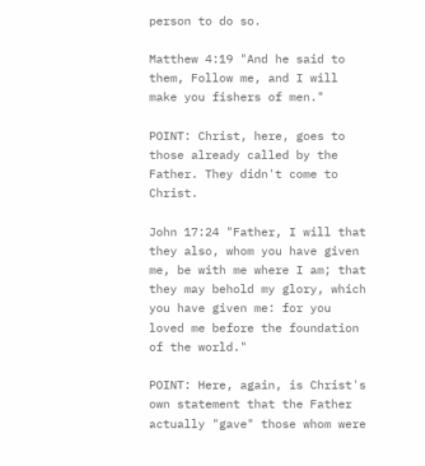person to do so.

Matthew 4:19 "And he said to them, Follow me, and I will make you fishers of men."

POINT: Christ, here, goes to those already called by the Father. They didn't come to Christ.

John 17:24 "Father, I will that they also, whom you have given me, be with me where I am; that they may behold my glory, which you have given me: for you loved me before the foundation of the world."

POINT: Here, again, is Christ's own statement that the Father actually "gave" those whom were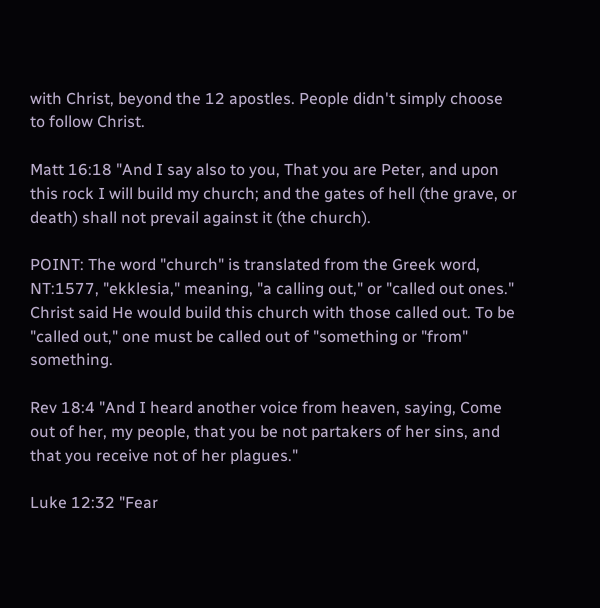with Christ, beyond the 12 apostles. People didn't simply choose to follow Christ.

Matt 16:18 "And I say also to you, That you are Peter, and upon this rock I will build my church; and the gates of hell (the grave, or death) shall not prevail against it (the church).

POINT: The word "church" is translated from the Greek word, NT:1577, "ekklesia," meaning, "a calling out," or "called out ones." Christ said He would build this church with those called out. To be "called out," one must be called out of "something or "from" something.

Rev 18:4 "And I heard another voice from heaven, saying, Come out of her, my people, that you be not partakers of her sins, and that you receive not of her plagues."

Luke 12:32 "Fear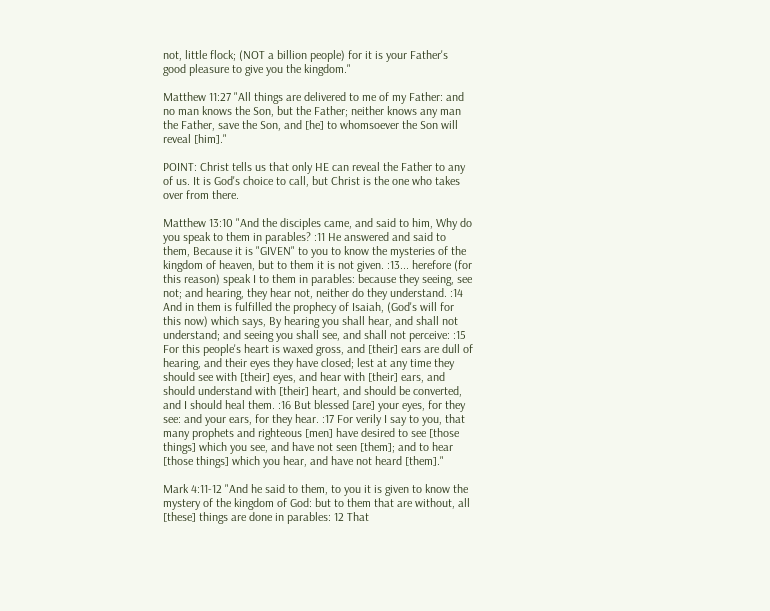not, little flock; (NOT a billion people) for it is your Father's good pleasure to give you the kingdom."

Matthew 11:27 "All things are delivered to me of my Father: and no man knows the Son, but the Father; neither knows any man the Father, save the Son, and [he] to whomsoever the Son will reveal [him]."

POINT: Christ tells us that only HE can reveal the Father to any of us. It is God's choice to call, but Christ is the one who takes over from there.

Matthew 13:10 "And the disciples came, and said to him, Why do you speak to them in parables? :11 He answered and said to them, Because it is "GIVEN" to you to know the mysteries of the kingdom of heaven, but to them it is not given. :13... herefore (for this reason) speak I to them in parables: because they seeing, see not; and hearing, they hear not, neither do they understand. :14 And in them is fulfilled the prophecy of Isaiah, (God's will for this now) which says, By hearing you shall hear, and shall not understand; and seeing you shall see, and shall not perceive: :15 For this people's heart is waxed gross, and [their] ears are dull of hearing, and their eyes they have closed; lest at any time they should see with [their] eyes, and hear with [their] ears, and should understand with [their] heart, and should be converted, and I should heal them. :16 But blessed [are] your eyes, for they see: and your ears, for they hear. :17 For verily I say to you, that many prophets and righteous [men] have desired to see [those things] which you see, and have not seen [them]; and to hear [those things] which you hear, and have not heard [them]."

Mark 4:11-12 "And he said to them, to you it is given to know the mystery of the kingdom of God: but to them that are without, all [these] things are done in parables: 12 That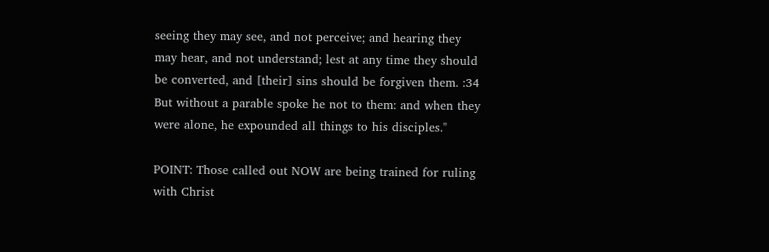seeing they may see, and not perceive; and hearing they may hear, and not understand; lest at any time they should be converted, and [their] sins should be forgiven them. :34 But without a parable spoke he not to them: and when they were alone, he expounded all things to his disciples."

POINT: Those called out NOW are being trained for ruling with Christ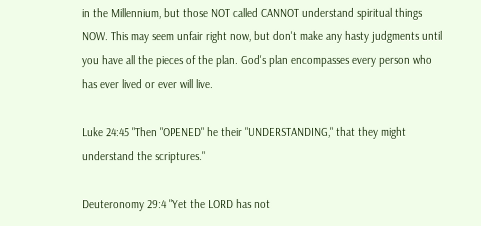in the Millennium, but those NOT called CANNOT understand spiritual things NOW. This may seem unfair right now, but don't make any hasty judgments until you have all the pieces of the plan. God's plan encompasses every person who has ever lived or ever will live.

Luke 24:45 "Then "OPENED" he their "UNDERSTANDING," that they might understand the scriptures."

Deuteronomy 29:4 "Yet the LORD has not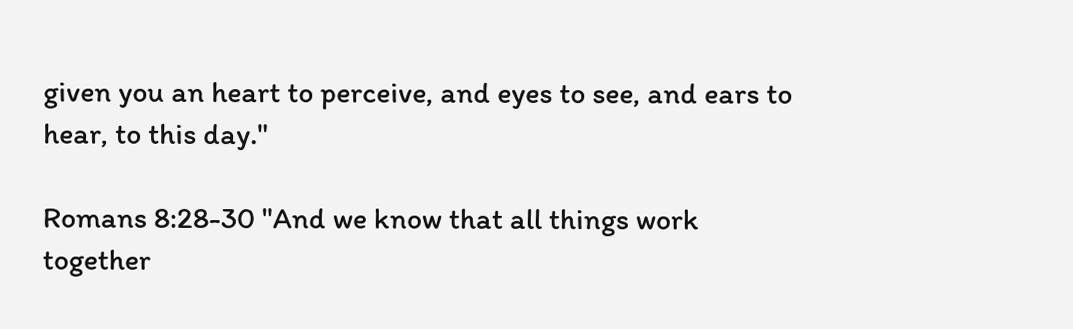given you an heart to perceive, and eyes to see, and ears to hear, to this day."

Romans 8:28-30 "And we know that all things work together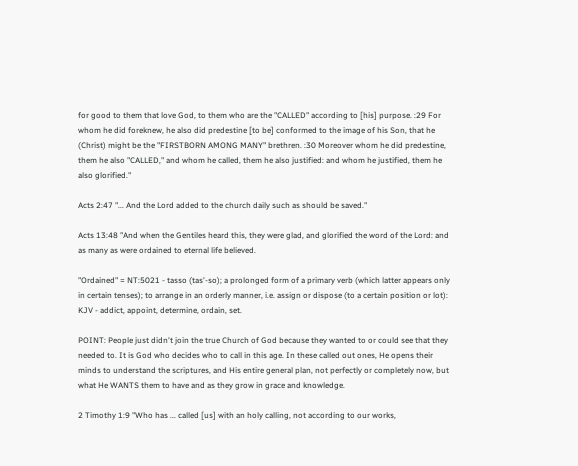for good to them that love God, to them who are the "CALLED" according to [his] purpose. :29 For whom he did foreknew, he also did predestine [to be] conformed to the image of his Son, that he (Christ) might be the "FIRSTBORN AMONG MANY" brethren. :30 Moreover whom he did predestine, them he also "CALLED," and whom he called, them he also justified: and whom he justified, them he also glorified."

Acts 2:47 "... And the Lord added to the church daily such as should be saved."

Acts 13:48 "And when the Gentiles heard this, they were glad, and glorified the word of the Lord: and as many as were ordained to eternal life believed.

"Ordained" = NT:5021 - tasso (tas'-so); a prolonged form of a primary verb (which latter appears only in certain tenses); to arrange in an orderly manner, i.e. assign or dispose (to a certain position or lot): KJV - addict, appoint, determine, ordain, set.

POINT: People just didn't join the true Church of God because they wanted to or could see that they needed to. It is God who decides who to call in this age. In these called out ones, He opens their minds to understand the scriptures, and His entire general plan, not perfectly or completely now, but what He WANTS them to have and as they grow in grace and knowledge.

2 Timothy 1:9 "Who has ... called [us] with an holy calling, not according to our works,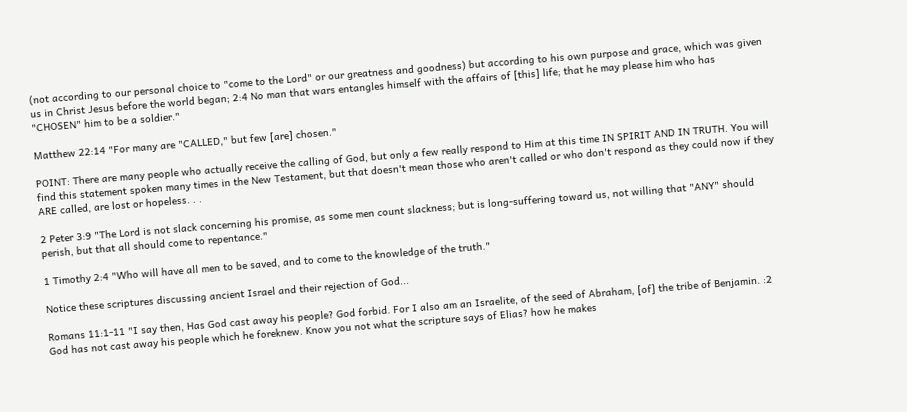(not according to our personal choice to "come to the Lord" or our greatness and goodness) but according to his own purpose and grace, which was given us in Christ Jesus before the world began; 2:4 No man that wars entangles himself with the affairs of [this] life; that he may please him who has "CHOSEN" him to be a soldier."

Matthew 22:14 "For many are "CALLED," but few [are] chosen."

POINT: There are many people who actually receive the calling of God, but only a few really respond to Him at this time IN SPIRIT AND IN TRUTH. You will find this statement spoken many times in the New Testament, but that doesn't mean those who aren't called or who don't respond as they could now if they ARE called, are lost or hopeless. . .

2 Peter 3:9 "The Lord is not slack concerning his promise, as some men count slackness; but is long-suffering toward us, not willing that "ANY" should perish, but that all should come to repentance."

1 Timothy 2:4 "Who will have all men to be saved, and to come to the knowledge of the truth."

Notice these scriptures discussing ancient Israel and their rejection of God...

Romans 11:1-11 "I say then, Has God cast away his people? God forbid. For I also am an Israelite, of the seed of Abraham, [of] the tribe of Benjamin. :2 God has not cast away his people which he foreknew. Know you not what the scripture says of Elias? how he makes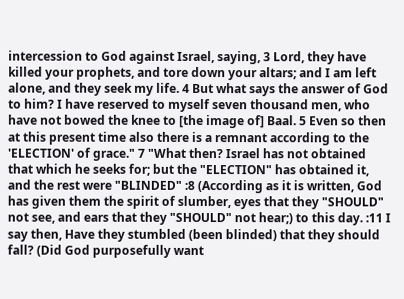intercession to God against Israel, saying, 3 Lord, they have killed your prophets, and tore down your altars; and I am left alone, and they seek my life. 4 But what says the answer of God to him? I have reserved to myself seven thousand men, who have not bowed the knee to [the image of] Baal. 5 Even so then at this present time also there is a remnant according to the 'ELECTION' of grace." 7 "What then? Israel has not obtained that which he seeks for; but the "ELECTION" has obtained it, and the rest were "BLINDED" :8 (According as it is written, God has given them the spirit of slumber, eyes that they "SHOULD" not see, and ears that they "SHOULD" not hear;) to this day. :11 I say then, Have they stumbled (been blinded) that they should fall? (Did God purposefully want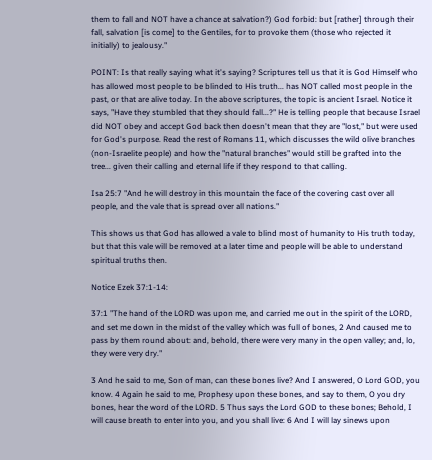them to fall and NOT have a chance at salvation?) God forbid: but [rather] through their fall, salvation [is come] to the Gentiles, for to provoke them (those who rejected it initially) to jealousy."

POINT: Is that really saying what it's saying? Scriptures tell us that it is God Himself who has allowed most people to be blinded to His truth... has NOT called most people in the past, or that are alive today. In the above scriptures, the topic is ancient Israel. Notice it says, "Have they stumbled that they should fall...?" He is telling people that because Israel did NOT obey and accept God back then doesn't mean that they are "lost," but were used for God's purpose. Read the rest of Romans 11, which discusses the wild olive branches (non-Israelite people) and how the "natural branches" would still be grafted into the tree... given their calling and eternal life if they respond to that calling.

Isa 25:7 "And he will destroy in this mountain the face of the covering cast over all people, and the vale that is spread over all nations."

This shows us that God has allowed a vale to blind most of humanity to His truth today, but that this vale will be removed at a later time and people will be able to understand spiritual truths then.

Notice Ezek 37:1-14:

37:1 "The hand of the LORD was upon me, and carried me out in the spirit of the LORD, and set me down in the midst of the valley which was full of bones, 2 And caused me to pass by them round about: and, behold, there were very many in the open valley; and, lo, they were very dry."

3 And he said to me, Son of man, can these bones live? And I answered, O Lord GOD, you know. 4 Again he said to me, Prophesy upon these bones, and say to them, O you dry bones, hear the word of the LORD. 5 Thus says the Lord GOD to these bones; Behold, I will cause breath to enter into you, and you shall live: 6 And I will lay sinews upon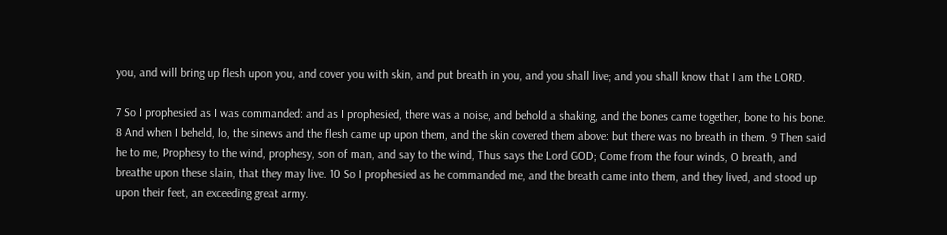you, and will bring up flesh upon you, and cover you with skin, and put breath in you, and you shall live; and you shall know that I am the LORD.

7 So I prophesied as I was commanded: and as I prophesied, there was a noise, and behold a shaking, and the bones came together, bone to his bone. 8 And when I beheld, lo, the sinews and the flesh came up upon them, and the skin covered them above: but there was no breath in them. 9 Then said he to me, Prophesy to the wind, prophesy, son of man, and say to the wind, Thus says the Lord GOD; Come from the four winds, O breath, and breathe upon these slain, that they may live. 10 So I prophesied as he commanded me, and the breath came into them, and they lived, and stood up upon their feet, an exceeding great army.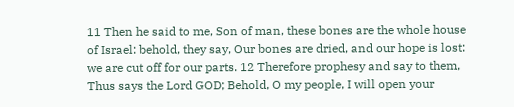11 Then he said to me, Son of man, these bones are the whole house of Israel: behold, they say, Our bones are dried, and our hope is lost: we are cut off for our parts. 12 Therefore prophesy and say to them, Thus says the Lord GOD; Behold, O my people, I will open your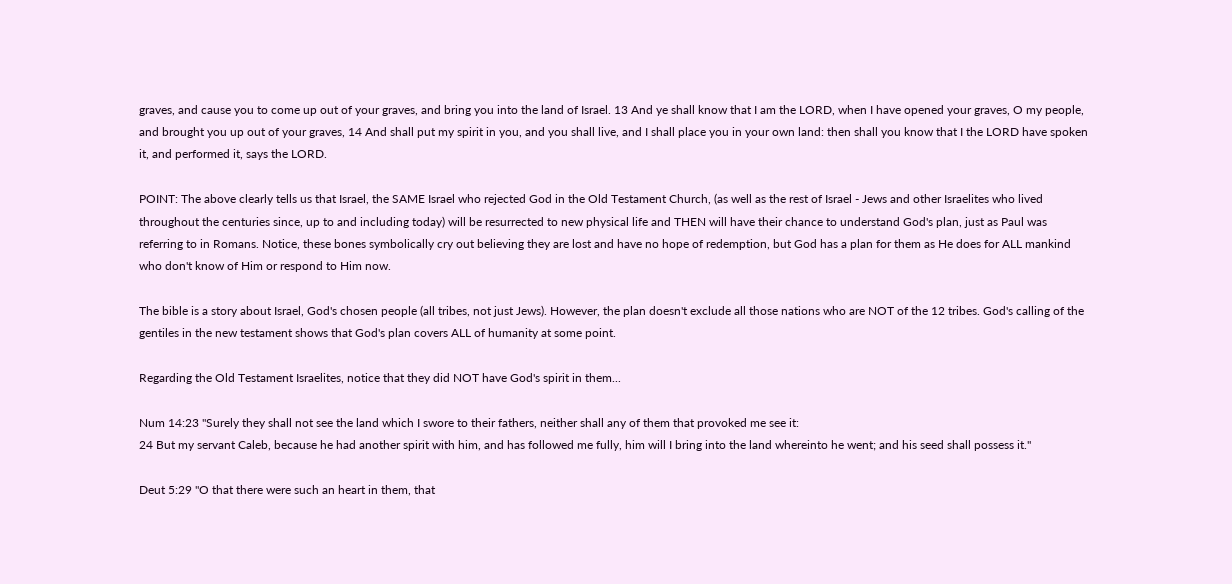graves, and cause you to come up out of your graves, and bring you into the land of Israel. 13 And ye shall know that I am the LORD, when I have opened your graves, O my people, and brought you up out of your graves, 14 And shall put my spirit in you, and you shall live, and I shall place you in your own land: then shall you know that I the LORD have spoken it, and performed it, says the LORD.

POINT: The above clearly tells us that Israel, the SAME Israel who rejected God in the Old Testament Church, (as well as the rest of Israel - Jews and other Israelites who lived throughout the centuries since, up to and including today) will be resurrected to new physical life and THEN will have their chance to understand God's plan, just as Paul was referring to in Romans. Notice, these bones symbolically cry out believing they are lost and have no hope of redemption, but God has a plan for them as He does for ALL mankind who don't know of Him or respond to Him now.

The bible is a story about Israel, God's chosen people (all tribes, not just Jews). However, the plan doesn't exclude all those nations who are NOT of the 12 tribes. God's calling of the gentiles in the new testament shows that God's plan covers ALL of humanity at some point.

Regarding the Old Testament Israelites, notice that they did NOT have God's spirit in them...

Num 14:23 "Surely they shall not see the land which I swore to their fathers, neither shall any of them that provoked me see it:
24 But my servant Caleb, because he had another spirit with him, and has followed me fully, him will I bring into the land whereinto he went; and his seed shall possess it."

Deut 5:29 "O that there were such an heart in them, that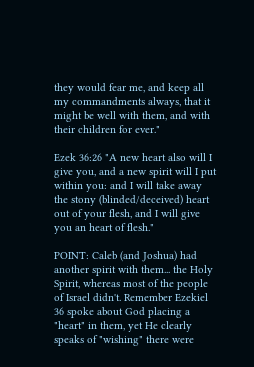they would fear me, and keep all my commandments always, that it might be well with them, and with their children for ever."

Ezek 36:26 "A new heart also will I give you, and a new spirit will I put within you: and I will take away the stony (blinded/deceived) heart out of your flesh, and I will give you an heart of flesh."

POINT: Caleb (and Joshua) had another spirit with them... the Holy Spirit, whereas most of the people of Israel didn't. Remember Ezekiel 36 spoke about God placing a "heart" in them, yet He clearly speaks of "wishing" there were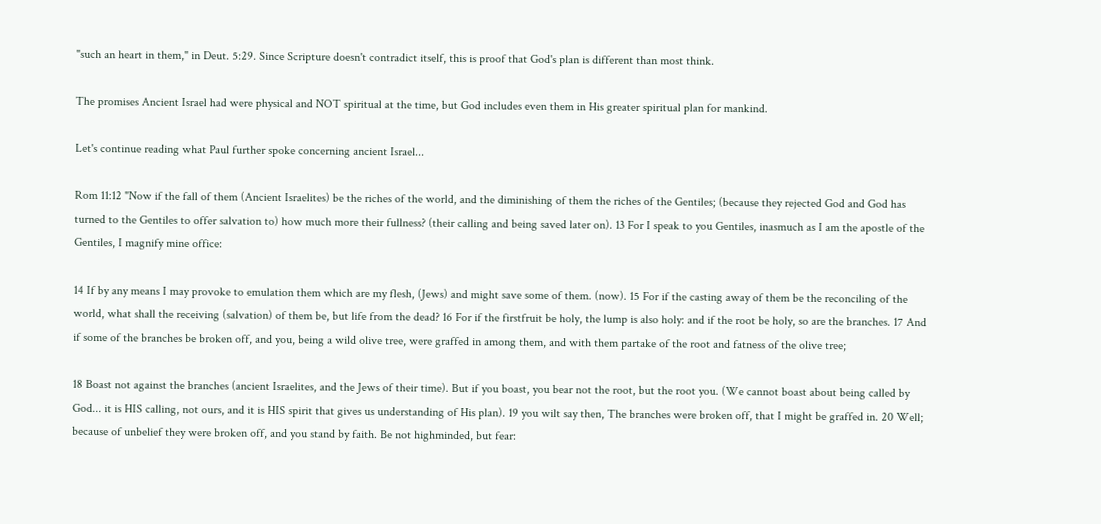"such an heart in them," in Deut. 5:29. Since Scripture doesn't contradict itself, this is proof that God's plan is different than most think.

The promises Ancient Israel had were physical and NOT spiritual at the time, but God includes even them in His greater spiritual plan for mankind.

Let's continue reading what Paul further spoke concerning ancient Israel...

Rom 11:12 "Now if the fall of them (Ancient Israelites) be the riches of the world, and the diminishing of them the riches of the Gentiles; (because they rejected God and God has turned to the Gentiles to offer salvation to) how much more their fullness? (their calling and being saved later on). 13 For I speak to you Gentiles, inasmuch as I am the apostle of the Gentiles, I magnify mine office:

14 If by any means I may provoke to emulation them which are my flesh, (Jews) and might save some of them. (now). 15 For if the casting away of them be the reconciling of the world, what shall the receiving (salvation) of them be, but life from the dead? 16 For if the firstfruit be holy, the lump is also holy: and if the root be holy, so are the branches. 17 And if some of the branches be broken off, and you, being a wild olive tree, were graffed in among them, and with them partake of the root and fatness of the olive tree;

18 Boast not against the branches (ancient Israelites, and the Jews of their time). But if you boast, you bear not the root, but the root you. (We cannot boast about being called by God... it is HIS calling, not ours, and it is HIS spirit that gives us understanding of His plan). 19 you wilt say then, The branches were broken off, that I might be graffed in. 20 Well; because of unbelief they were broken off, and you stand by faith. Be not highminded, but fear: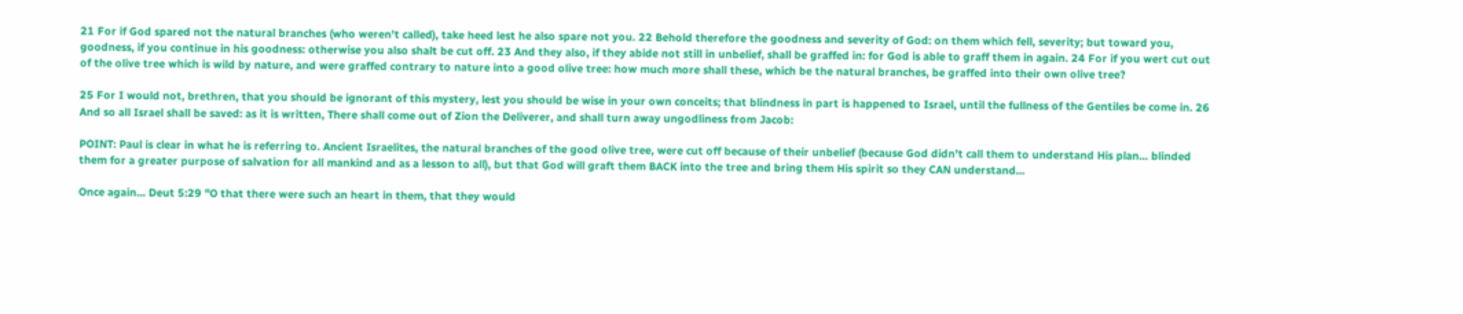21 For if God spared not the natural branches (who weren't called), take heed lest he also spare not you. 22 Behold therefore the goodness and severity of God: on them which fell, severity; but toward you, goodness, if you continue in his goodness: otherwise you also shalt be cut off. 23 And they also, if they abide not still in unbelief, shall be graffed in: for God is able to graff them in again. 24 For if you wert cut out of the olive tree which is wild by nature, and were graffed contrary to nature into a good olive tree: how much more shall these, which be the natural branches, be graffed into their own olive tree?

25 For I would not, brethren, that you should be ignorant of this mystery, lest you should be wise in your own conceits; that blindness in part is happened to Israel, until the fullness of the Gentiles be come in. 26 And so all Israel shall be saved: as it is written, There shall come out of Zion the Deliverer, and shall turn away ungodliness from Jacob:

POINT: Paul is clear in what he is referring to. Ancient Israelites, the natural branches of the good olive tree, were cut off because of their unbelief (because God didn't call them to understand His plan... blinded them for a greater purpose of salvation for all mankind and as a lesson to all), but that God will graft them BACK into the tree and bring them His spirit so they CAN understand...

Once again... Deut 5:29 "O that there were such an heart in them, that they would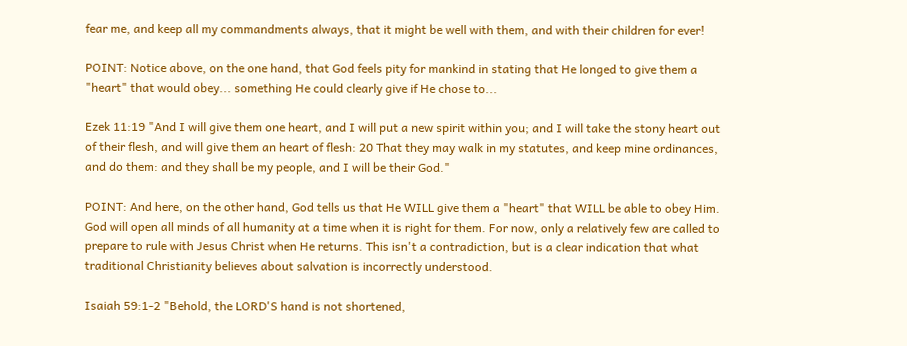fear me, and keep all my commandments always, that it might be well with them, and with their children for ever!

POINT: Notice above, on the one hand, that God feels pity for mankind in stating that He longed to give them a "heart" that would obey... something He could clearly give if He chose to...

Ezek 11:19 "And I will give them one heart, and I will put a new spirit within you; and I will take the stony heart out of their flesh, and will give them an heart of flesh: 20 That they may walk in my statutes, and keep mine ordinances, and do them: and they shall be my people, and I will be their God."

POINT: And here, on the other hand, God tells us that He WILL give them a "heart" that WILL be able to obey Him. God will open all minds of all humanity at a time when it is right for them. For now, only a relatively few are called to prepare to rule with Jesus Christ when He returns. This isn't a contradiction, but is a clear indication that what traditional Christianity believes about salvation is incorrectly understood.

Isaiah 59:1-2 "Behold, the LORD'S hand is not shortened,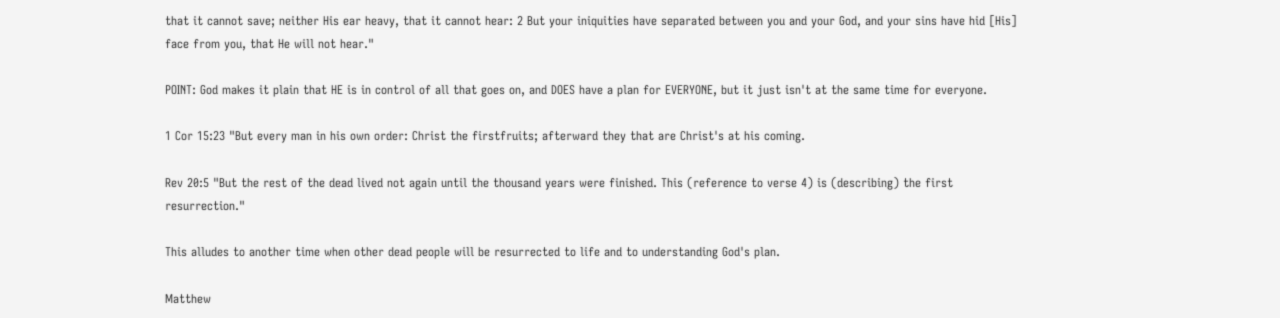that it cannot save; neither His ear heavy, that it cannot hear: 2 But your iniquities have separated between you and your God, and your sins have hid [His] face from you, that He will not hear."

POINT: God makes it plain that HE is in control of all that goes on, and DOES have a plan for EVERYONE, but it just isn't at the same time for everyone.

1 Cor 15:23 "But every man in his own order: Christ the firstfruits; afterward they that are Christ's at his coming.

Rev 20:5 "But the rest of the dead lived not again until the thousand years were finished. This (reference to verse 4) is (describing) the first resurrection."

This alludes to another time when other dead people will be resurrected to life and to understanding God's plan.

Matthew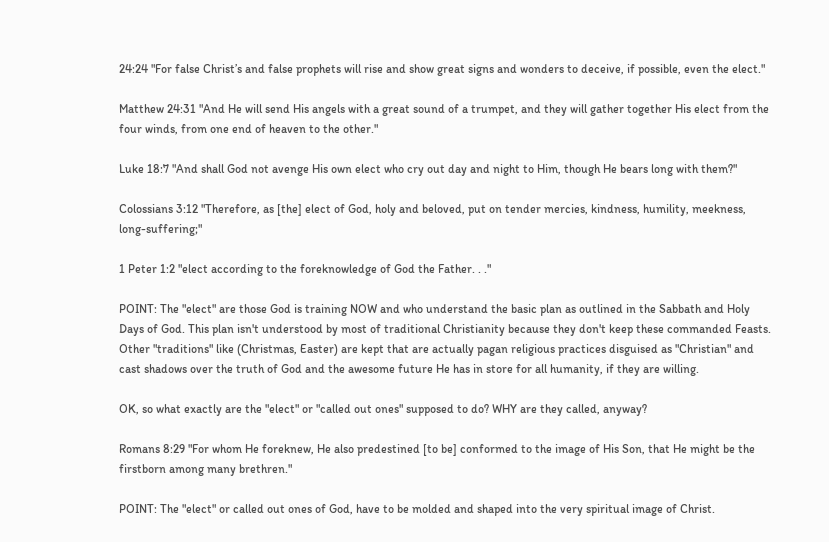24:24 "For false Christ’s and false prophets will rise and show great signs and wonders to deceive, if possible, even the elect."

Matthew 24:31 "And He will send His angels with a great sound of a trumpet, and they will gather together His elect from the four winds, from one end of heaven to the other."

Luke 18:7 "And shall God not avenge His own elect who cry out day and night to Him, though He bears long with them?"

Colossians 3:12 "Therefore, as [the] elect of God, holy and beloved, put on tender mercies, kindness, humility, meekness, long-suffering;"

1 Peter 1:2 "elect according to the foreknowledge of God the Father. . ."

POINT: The "elect" are those God is training NOW and who understand the basic plan as outlined in the Sabbath and Holy Days of God. This plan isn't understood by most of traditional Christianity because they don't keep these commanded Feasts. Other "traditions" like (Christmas, Easter) are kept that are actually pagan religious practices disguised as "Christian" and cast shadows over the truth of God and the awesome future He has in store for all humanity, if they are willing.

OK, so what exactly are the "elect" or "called out ones" supposed to do? WHY are they called, anyway?

Romans 8:29 "For whom He foreknew, He also predestined [to be] conformed to the image of His Son, that He might be the firstborn among many brethren."

POINT: The "elect" or called out ones of God, have to be molded and shaped into the very spiritual image of Christ.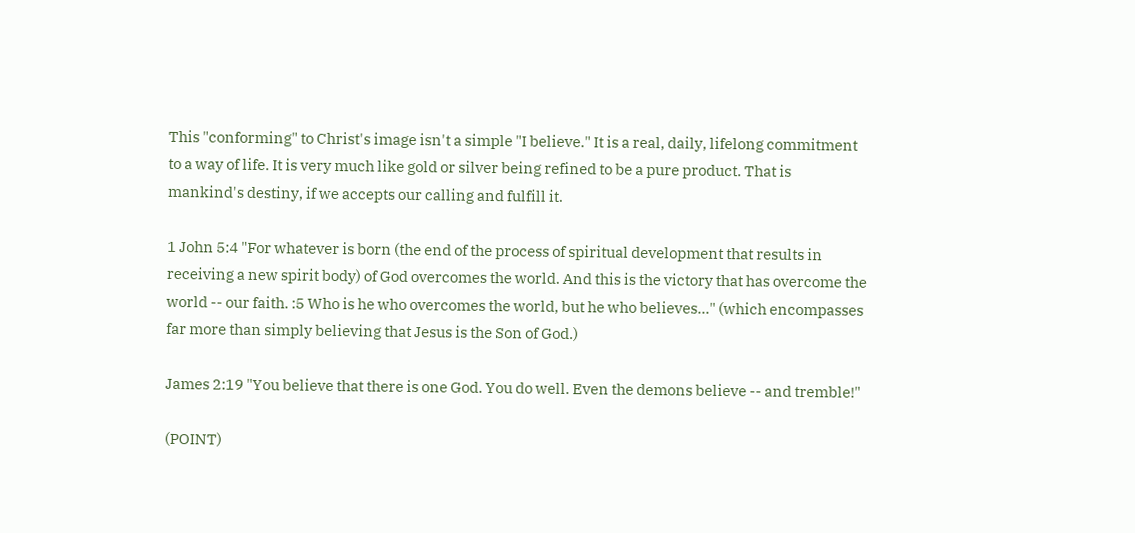This "conforming" to Christ's image isn't a simple "I believe." It is a real, daily, lifelong commitment to a way of life. It is very much like gold or silver being refined to be a pure product. That is mankind's destiny, if we accepts our calling and fulfill it.

1 John 5:4 "For whatever is born (the end of the process of spiritual development that results in receiving a new spirit body) of God overcomes the world. And this is the victory that has overcome the world -- our faith. :5 Who is he who overcomes the world, but he who believes..." (which encompasses far more than simply believing that Jesus is the Son of God.)

James 2:19 "You believe that there is one God. You do well. Even the demons believe -- and tremble!"

(POINT)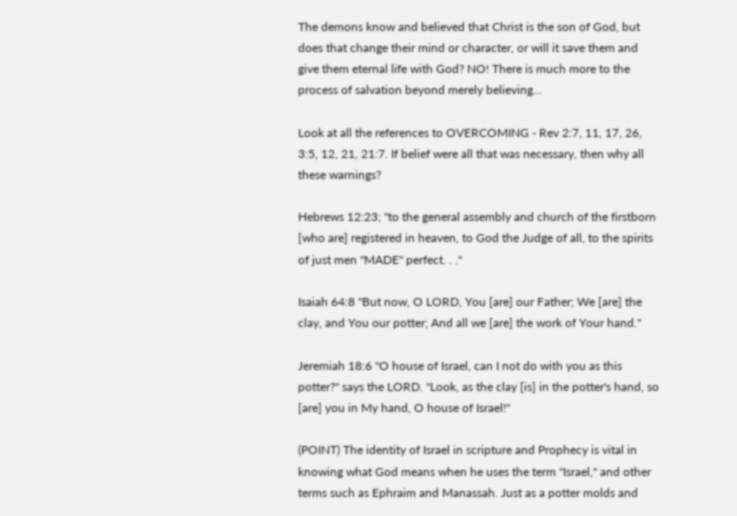The demons know and believed that Christ is the son of God, but does that change their mind or character, or will it save them and give them eternal life with God? NO! There is much more to the process of salvation beyond merely believing...

Look at all the references to OVERCOMING - Rev 2:7, 11, 17, 26, 3:5, 12, 21, 21:7. If belief were all that was necessary, then why all these warnings?

Hebrews 12:23; "to the general assembly and church of the firstborn [who are] registered in heaven, to God the Judge of all, to the spirits of just men "MADE" perfect. . ."

Isaiah 64:8 "But now, O LORD, You [are] our Father; We [are] the clay, and You our potter; And all we [are] the work of Your hand."

Jeremiah 18:6 "O house of Israel, can I not do with you as this potter?" says the LORD. "Look, as the clay [is] in the potter's hand, so [are] you in My hand, O house of Israel!"

(POINT) The identity of Israel in scripture and Prophecy is vital in knowing what God means when he uses the term "Israel," and other terms such as Ephraim and Manassah. Just as a potter molds and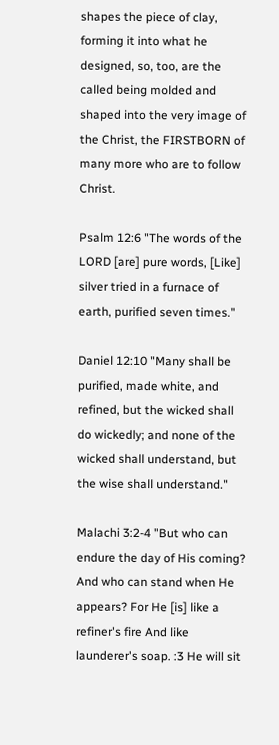shapes the piece of clay, forming it into what he designed, so, too, are the called being molded and shaped into the very image of the Christ, the FIRSTBORN of many more who are to follow Christ.

Psalm 12:6 "The words of the LORD [are] pure words, [Like] silver tried in a furnace of earth, purified seven times."

Daniel 12:10 "Many shall be purified, made white, and refined, but the wicked shall do wickedly; and none of the wicked shall understand, but the wise shall understand."

Malachi 3:2-4 "But who can endure the day of His coming? And who can stand when He appears? For He [is] like a refiner's fire And like launderer's soap. :3 He will sit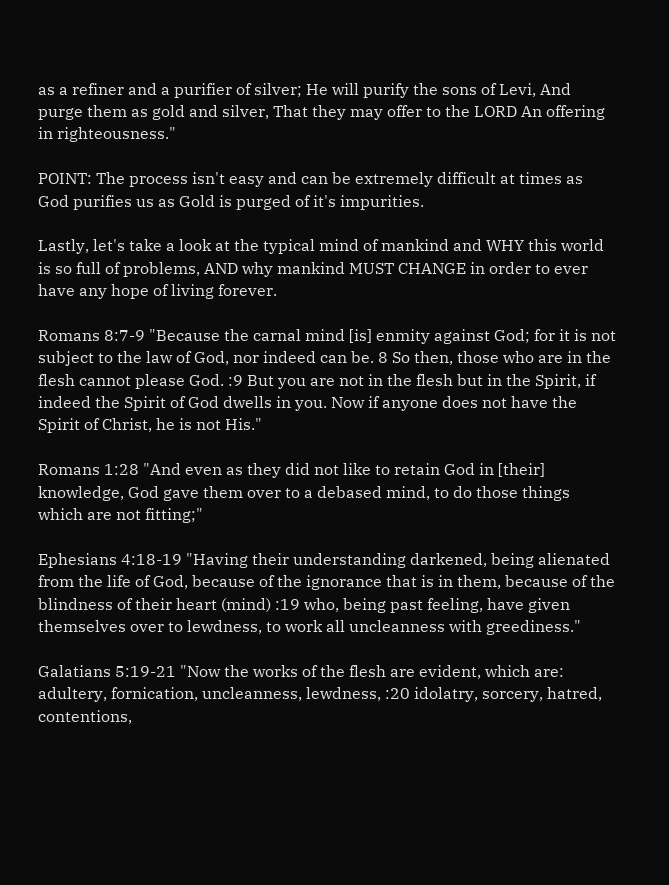as a refiner and a purifier of silver; He will purify the sons of Levi, And purge them as gold and silver, That they may offer to the LORD An offering in righteousness."

POINT: The process isn't easy and can be extremely difficult at times as God purifies us as Gold is purged of it's impurities.

Lastly, let's take a look at the typical mind of mankind and WHY this world is so full of problems, AND why mankind MUST CHANGE in order to ever have any hope of living forever.

Romans 8:7-9 "Because the carnal mind [is] enmity against God; for it is not subject to the law of God, nor indeed can be. 8 So then, those who are in the flesh cannot please God. :9 But you are not in the flesh but in the Spirit, if indeed the Spirit of God dwells in you. Now if anyone does not have the Spirit of Christ, he is not His."

Romans 1:28 "And even as they did not like to retain God in [their] knowledge, God gave them over to a debased mind, to do those things which are not fitting;"

Ephesians 4:18-19 "Having their understanding darkened, being alienated from the life of God, because of the ignorance that is in them, because of the blindness of their heart (mind) :19 who, being past feeling, have given themselves over to lewdness, to work all uncleanness with greediness."

Galatians 5:19-21 "Now the works of the flesh are evident, which are: adultery, fornication, uncleanness, lewdness, :20 idolatry, sorcery, hatred, contentions,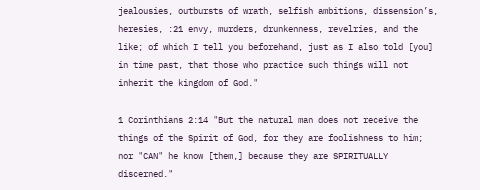jealousies, outbursts of wrath, selfish ambitions, dissension’s, heresies, :21 envy, murders, drunkenness, revelries, and the like; of which I tell you beforehand, just as I also told [you] in time past, that those who practice such things will not inherit the kingdom of God."

1 Corinthians 2:14 "But the natural man does not receive the things of the Spirit of God, for they are foolishness to him; nor "CAN" he know [them,] because they are SPIRITUALLY discerned."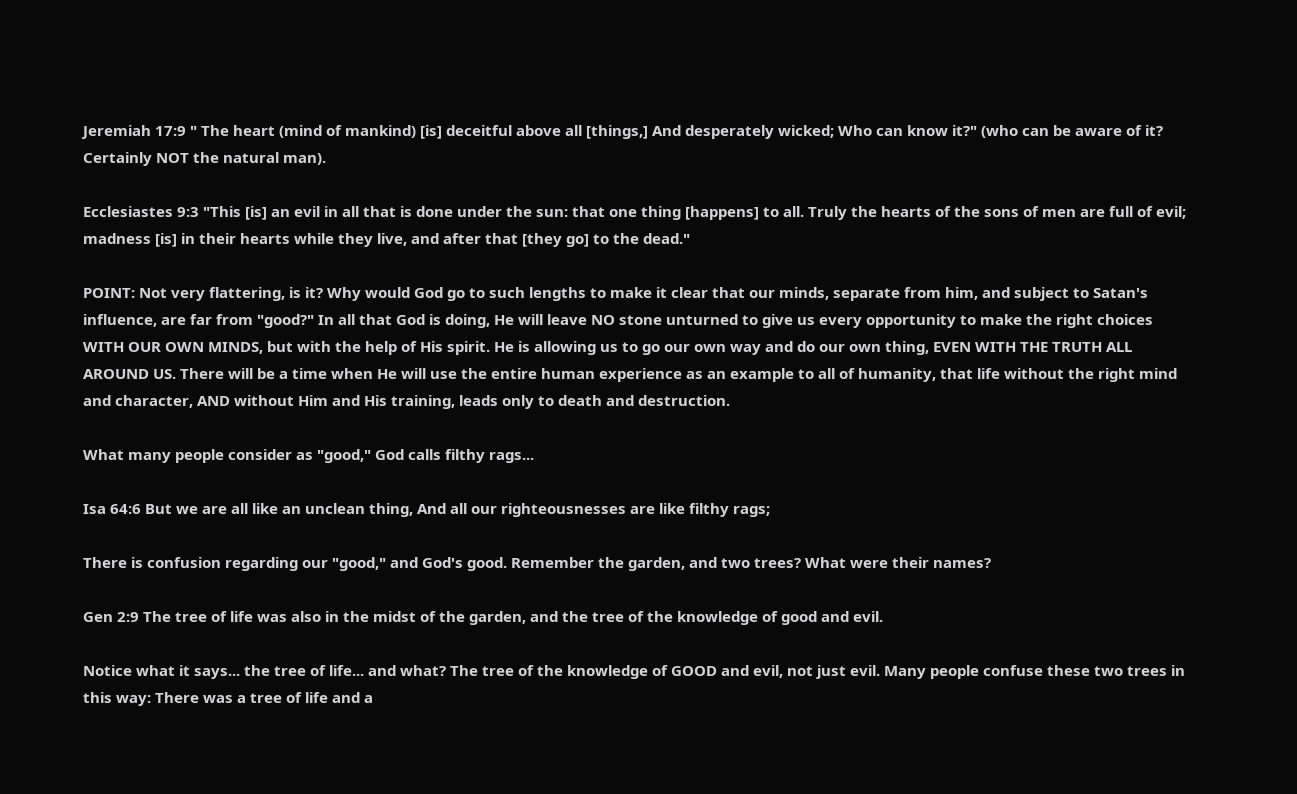Jeremiah 17:9 " The heart (mind of mankind) [is] deceitful above all [things,] And desperately wicked; Who can know it?" (who can be aware of it? Certainly NOT the natural man).

Ecclesiastes 9:3 "This [is] an evil in all that is done under the sun: that one thing [happens] to all. Truly the hearts of the sons of men are full of evil; madness [is] in their hearts while they live, and after that [they go] to the dead."

POINT: Not very flattering, is it? Why would God go to such lengths to make it clear that our minds, separate from him, and subject to Satan's influence, are far from "good?" In all that God is doing, He will leave NO stone unturned to give us every opportunity to make the right choices WITH OUR OWN MINDS, but with the help of His spirit. He is allowing us to go our own way and do our own thing, EVEN WITH THE TRUTH ALL AROUND US. There will be a time when He will use the entire human experience as an example to all of humanity, that life without the right mind and character, AND without Him and His training, leads only to death and destruction.

What many people consider as "good," God calls filthy rags...

Isa 64:6 But we are all like an unclean thing, And all our righteousnesses are like filthy rags;

There is confusion regarding our "good," and God's good. Remember the garden, and two trees? What were their names?

Gen 2:9 The tree of life was also in the midst of the garden, and the tree of the knowledge of good and evil.

Notice what it says... the tree of life... and what? The tree of the knowledge of GOOD and evil, not just evil. Many people confuse these two trees in this way: There was a tree of life and a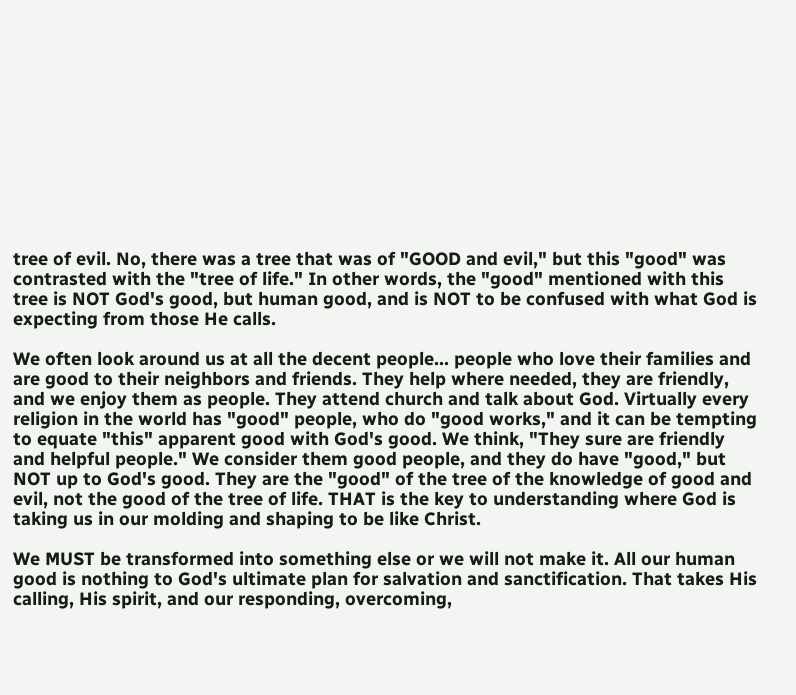tree of evil. No, there was a tree that was of "GOOD and evil," but this "good" was contrasted with the "tree of life." In other words, the "good" mentioned with this tree is NOT God's good, but human good, and is NOT to be confused with what God is expecting from those He calls.

We often look around us at all the decent people... people who love their families and are good to their neighbors and friends. They help where needed, they are friendly, and we enjoy them as people. They attend church and talk about God. Virtually every religion in the world has "good" people, who do "good works," and it can be tempting to equate "this" apparent good with God's good. We think, "They sure are friendly and helpful people." We consider them good people, and they do have "good," but NOT up to God's good. They are the "good" of the tree of the knowledge of good and evil, not the good of the tree of life. THAT is the key to understanding where God is taking us in our molding and shaping to be like Christ.

We MUST be transformed into something else or we will not make it. All our human good is nothing to God's ultimate plan for salvation and sanctification. That takes His calling, His spirit, and our responding, overcoming,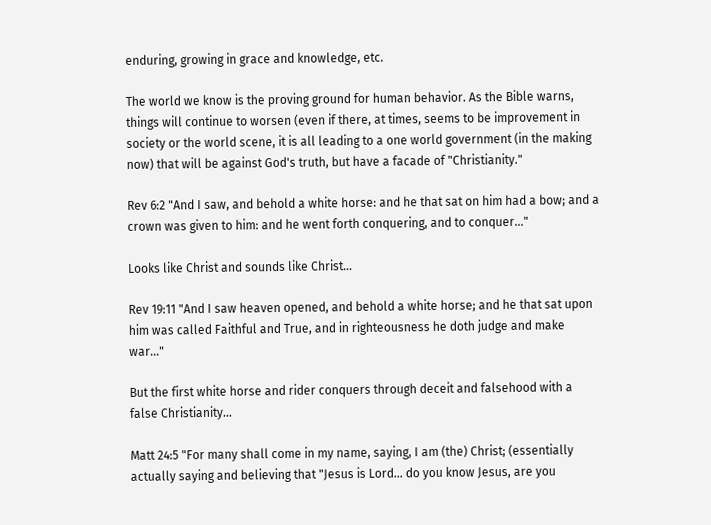enduring, growing in grace and knowledge, etc.

The world we know is the proving ground for human behavior. As the Bible warns, things will continue to worsen (even if there, at times, seems to be improvement in society or the world scene, it is all leading to a one world government (in the making now) that will be against God's truth, but have a facade of "Christianity."

Rev 6:2 "And I saw, and behold a white horse: and he that sat on him had a bow; and a crown was given to him: and he went forth conquering, and to conquer..."

Looks like Christ and sounds like Christ...

Rev 19:11 "And I saw heaven opened, and behold a white horse; and he that sat upon him was called Faithful and True, and in righteousness he doth judge and make war..."

But the first white horse and rider conquers through deceit and falsehood with a false Christianity...

Matt 24:5 "For many shall come in my name, saying, I am (the) Christ; (essentially actually saying and believing that "Jesus is Lord... do you know Jesus, are you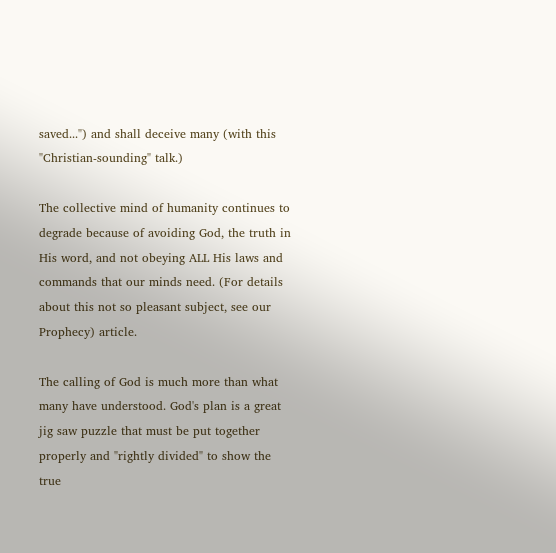saved...") and shall deceive many (with this "Christian-sounding" talk.)

The collective mind of humanity continues to degrade because of avoiding God, the truth in His word, and not obeying ALL His laws and commands that our minds need. (For details about this not so pleasant subject, see our Prophecy) article.

The calling of God is much more than what many have understood. God's plan is a great jig saw puzzle that must be put together properly and "rightly divided" to show the true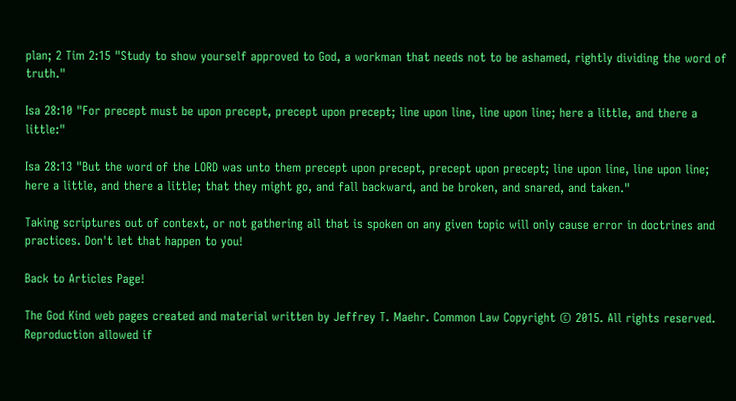plan; 2 Tim 2:15 "Study to show yourself approved to God, a workman that needs not to be ashamed, rightly dividing the word of truth."

Isa 28:10 "For precept must be upon precept, precept upon precept; line upon line, line upon line; here a little, and there a little:"

Isa 28:13 "But the word of the LORD was unto them precept upon precept, precept upon precept; line upon line, line upon line; here a little, and there a little; that they might go, and fall backward, and be broken, and snared, and taken."

Taking scriptures out of context, or not gathering all that is spoken on any given topic will only cause error in doctrines and practices. Don't let that happen to you!

Back to Articles Page!

The God Kind web pages created and material written by Jeffrey T. Maehr. Common Law Copyright © 2015. All rights reserved. Reproduction allowed if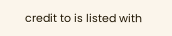credit to is listed with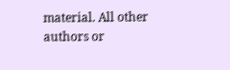material. All other authors or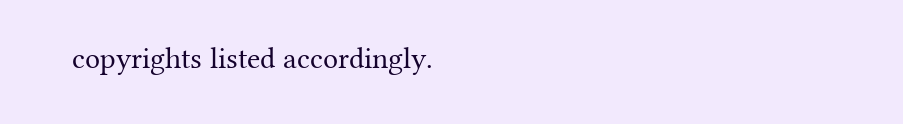copyrights listed accordingly.